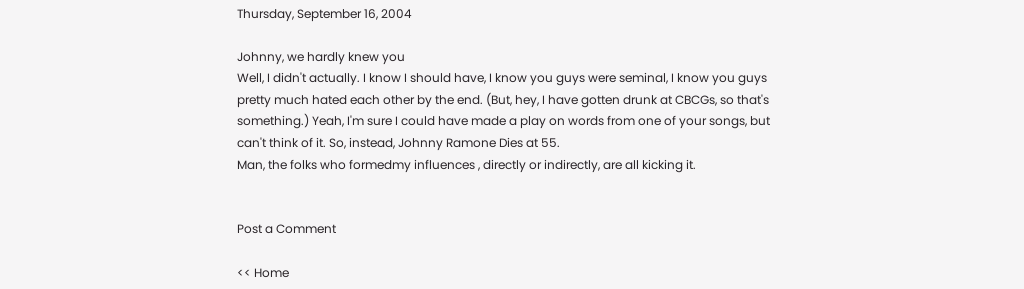Thursday, September 16, 2004

Johnny, we hardly knew you
Well, I didn't actually. I know I should have, I know you guys were seminal, I know you guys pretty much hated each other by the end. (But, hey, I have gotten drunk at CBCGs, so that's something.) Yeah, I'm sure I could have made a play on words from one of your songs, but can't think of it. So, instead, Johnny Ramone Dies at 55.
Man, the folks who formedmy influences , directly or indirectly, are all kicking it.


Post a Comment

<< Home